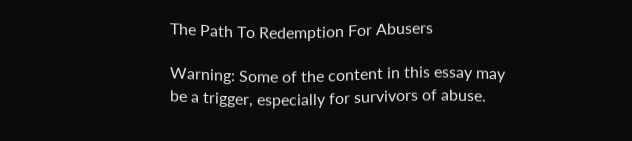The Path To Redemption For Abusers

Warning: Some of the content in this essay may be a trigger, especially for survivors of abuse.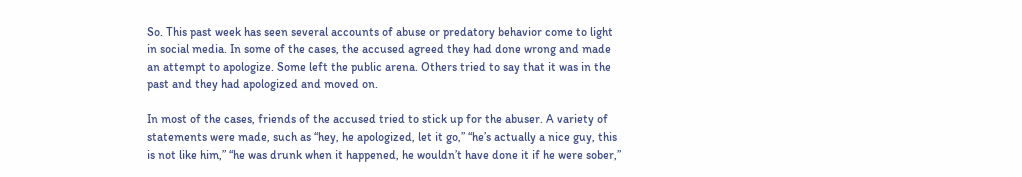So. This past week has seen several accounts of abuse or predatory behavior come to light in social media. In some of the cases, the accused agreed they had done wrong and made an attempt to apologize. Some left the public arena. Others tried to say that it was in the past and they had apologized and moved on.

In most of the cases, friends of the accused tried to stick up for the abuser. A variety of statements were made, such as “hey, he apologized, let it go,” “he’s actually a nice guy, this is not like him,” “he was drunk when it happened, he wouldn’t have done it if he were sober,”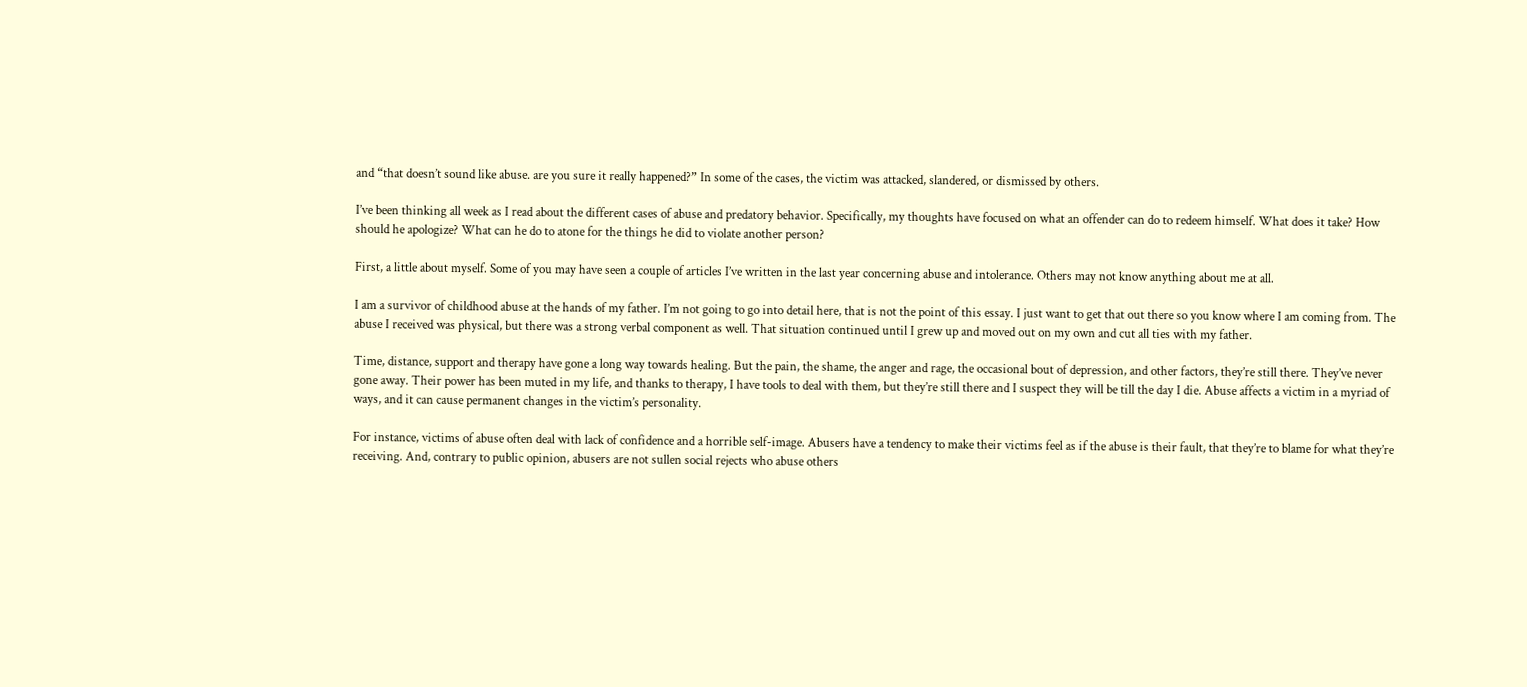and “that doesn’t sound like abuse. are you sure it really happened?” In some of the cases, the victim was attacked, slandered, or dismissed by others.

I’ve been thinking all week as I read about the different cases of abuse and predatory behavior. Specifically, my thoughts have focused on what an offender can do to redeem himself. What does it take? How should he apologize? What can he do to atone for the things he did to violate another person?

First, a little about myself. Some of you may have seen a couple of articles I’ve written in the last year concerning abuse and intolerance. Others may not know anything about me at all.

I am a survivor of childhood abuse at the hands of my father. I’m not going to go into detail here, that is not the point of this essay. I just want to get that out there so you know where I am coming from. The abuse I received was physical, but there was a strong verbal component as well. That situation continued until I grew up and moved out on my own and cut all ties with my father.

Time, distance, support and therapy have gone a long way towards healing. But the pain, the shame, the anger and rage, the occasional bout of depression, and other factors, they’re still there. They’ve never gone away. Their power has been muted in my life, and thanks to therapy, I have tools to deal with them, but they’re still there and I suspect they will be till the day I die. Abuse affects a victim in a myriad of ways, and it can cause permanent changes in the victim’s personality.

For instance, victims of abuse often deal with lack of confidence and a horrible self-image. Abusers have a tendency to make their victims feel as if the abuse is their fault, that they’re to blame for what they’re receiving. And, contrary to public opinion, abusers are not sullen social rejects who abuse others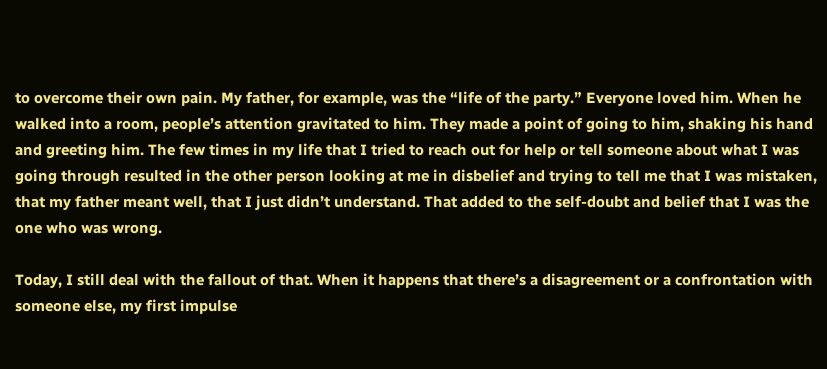to overcome their own pain. My father, for example, was the “life of the party.” Everyone loved him. When he walked into a room, people’s attention gravitated to him. They made a point of going to him, shaking his hand and greeting him. The few times in my life that I tried to reach out for help or tell someone about what I was going through resulted in the other person looking at me in disbelief and trying to tell me that I was mistaken, that my father meant well, that I just didn’t understand. That added to the self-doubt and belief that I was the one who was wrong.

Today, I still deal with the fallout of that. When it happens that there’s a disagreement or a confrontation with someone else, my first impulse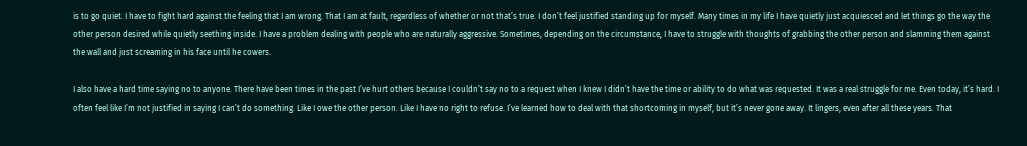is to go quiet. I have to fight hard against the feeling that I am wrong. That I am at fault, regardless of whether or not that’s true. I don’t feel justified standing up for myself. Many times in my life I have quietly just acquiesced and let things go the way the other person desired while quietly seething inside. I have a problem dealing with people who are naturally aggressive. Sometimes, depending on the circumstance, I have to struggle with thoughts of grabbing the other person and slamming them against the wall and just screaming in his face until he cowers.

I also have a hard time saying no to anyone. There have been times in the past I’ve hurt others because I couldn’t say no to a request when I knew I didn’t have the time or ability to do what was requested. It was a real struggle for me. Even today, it’s hard. I often feel like I’m not justified in saying I can’t do something. Like I owe the other person. Like I have no right to refuse. I’ve learned how to deal with that shortcoming in myself, but it’s never gone away. It lingers, even after all these years. That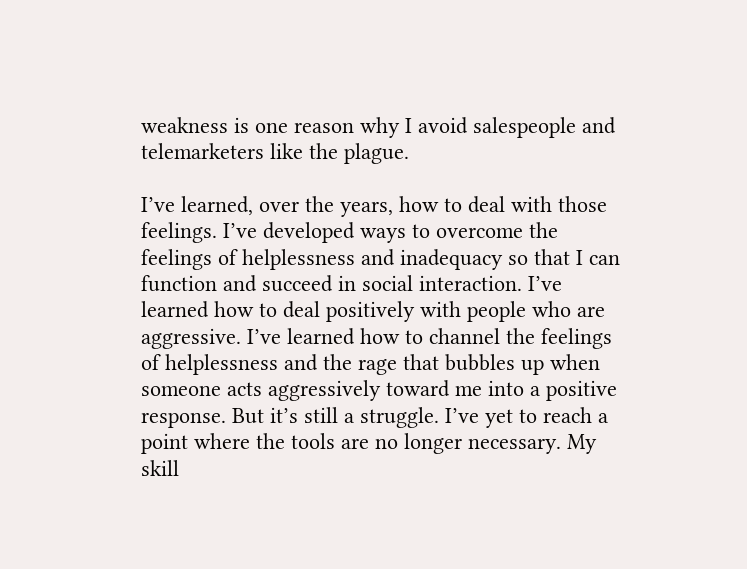weakness is one reason why I avoid salespeople and telemarketers like the plague.

I’ve learned, over the years, how to deal with those feelings. I’ve developed ways to overcome the feelings of helplessness and inadequacy so that I can function and succeed in social interaction. I’ve learned how to deal positively with people who are aggressive. I’ve learned how to channel the feelings of helplessness and the rage that bubbles up when someone acts aggressively toward me into a positive response. But it’s still a struggle. I’ve yet to reach a point where the tools are no longer necessary. My skill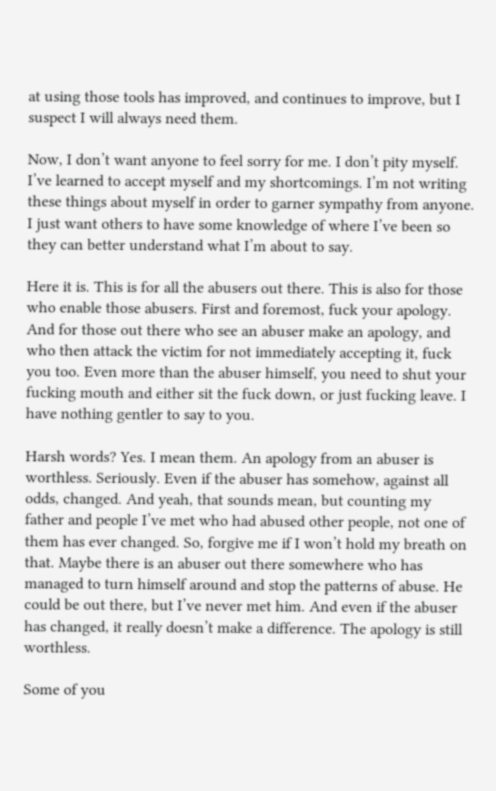at using those tools has improved, and continues to improve, but I suspect I will always need them.

Now, I don’t want anyone to feel sorry for me. I don’t pity myself. I’ve learned to accept myself and my shortcomings. I’m not writing these things about myself in order to garner sympathy from anyone. I just want others to have some knowledge of where I’ve been so they can better understand what I’m about to say.

Here it is. This is for all the abusers out there. This is also for those who enable those abusers. First and foremost, fuck your apology. And for those out there who see an abuser make an apology, and who then attack the victim for not immediately accepting it, fuck you too. Even more than the abuser himself, you need to shut your fucking mouth and either sit the fuck down, or just fucking leave. I have nothing gentler to say to you.

Harsh words? Yes. I mean them. An apology from an abuser is worthless. Seriously. Even if the abuser has somehow, against all odds, changed. And yeah, that sounds mean, but counting my father and people I’ve met who had abused other people, not one of them has ever changed. So, forgive me if I won’t hold my breath on that. Maybe there is an abuser out there somewhere who has managed to turn himself around and stop the patterns of abuse. He could be out there, but I’ve never met him. And even if the abuser has changed, it really doesn’t make a difference. The apology is still worthless.

Some of you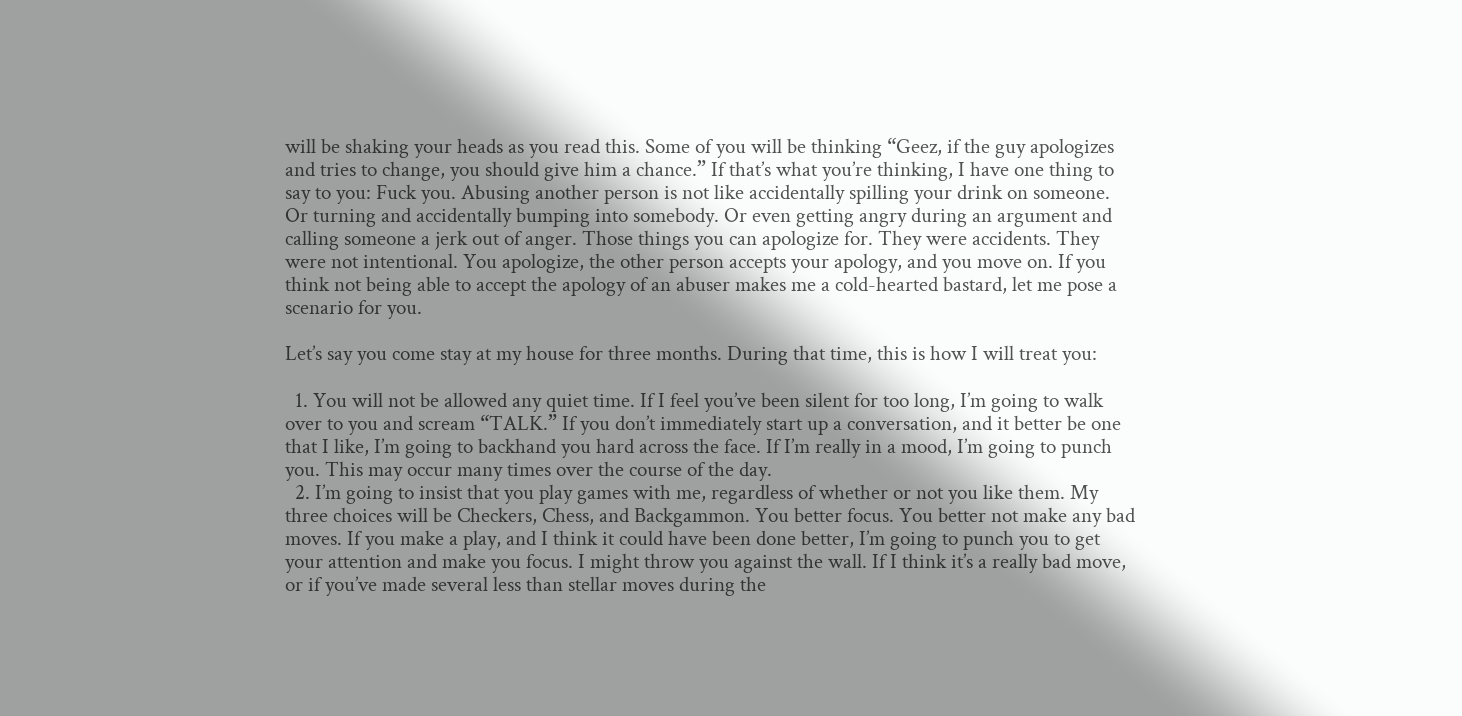will be shaking your heads as you read this. Some of you will be thinking “Geez, if the guy apologizes and tries to change, you should give him a chance.” If that’s what you’re thinking, I have one thing to say to you: Fuck you. Abusing another person is not like accidentally spilling your drink on someone. Or turning and accidentally bumping into somebody. Or even getting angry during an argument and calling someone a jerk out of anger. Those things you can apologize for. They were accidents. They were not intentional. You apologize, the other person accepts your apology, and you move on. If you think not being able to accept the apology of an abuser makes me a cold-hearted bastard, let me pose a scenario for you.

Let’s say you come stay at my house for three months. During that time, this is how I will treat you:

  1. You will not be allowed any quiet time. If I feel you’ve been silent for too long, I’m going to walk over to you and scream “TALK.” If you don’t immediately start up a conversation, and it better be one that I like, I’m going to backhand you hard across the face. If I’m really in a mood, I’m going to punch you. This may occur many times over the course of the day.
  2. I’m going to insist that you play games with me, regardless of whether or not you like them. My three choices will be Checkers, Chess, and Backgammon. You better focus. You better not make any bad moves. If you make a play, and I think it could have been done better, I’m going to punch you to get your attention and make you focus. I might throw you against the wall. If I think it’s a really bad move, or if you’ve made several less than stellar moves during the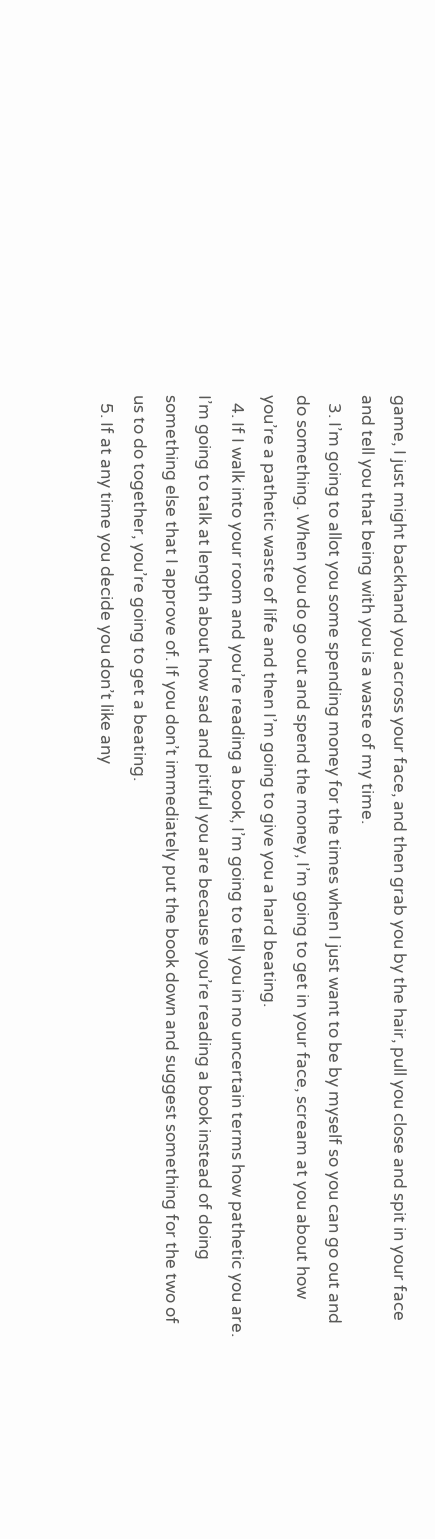game, I just might backhand you across your face, and then grab you by the hair, pull you close and spit in your face and tell you that being with you is a waste of my time.
  3. I’m going to allot you some spending money for the times when I just want to be by myself so you can go out and do something. When you do go out and spend the money, I’m going to get in your face, scream at you about how you’re a pathetic waste of life and then I’m going to give you a hard beating.
  4. If I walk into your room and you’re reading a book, I’m going to tell you in no uncertain terms how pathetic you are. I’m going to talk at length about how sad and pitiful you are because you’re reading a book instead of doing something else that I approve of. If you don’t immediately put the book down and suggest something for the two of us to do together, you’re going to get a beating.
  5. If at any time you decide you don’t like any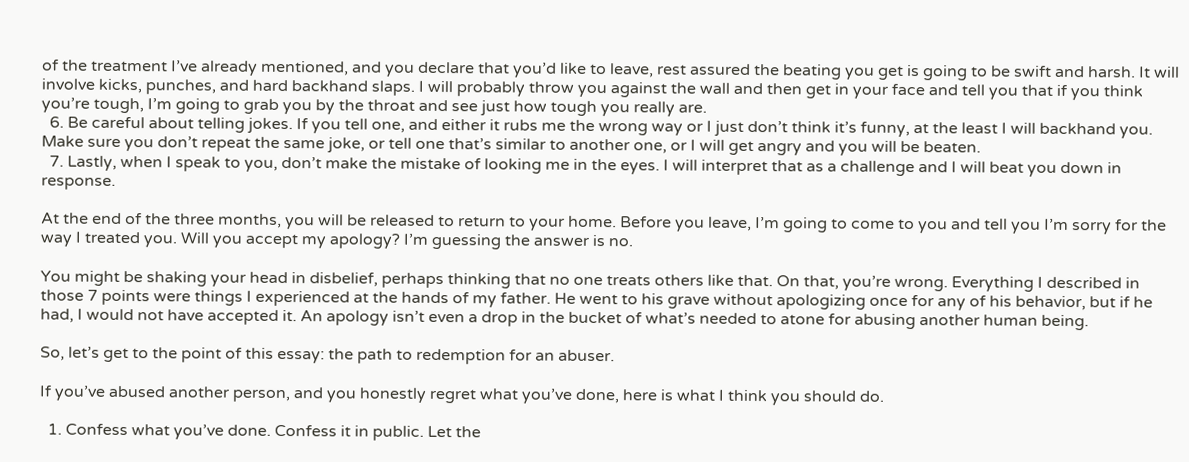of the treatment I’ve already mentioned, and you declare that you’d like to leave, rest assured the beating you get is going to be swift and harsh. It will involve kicks, punches, and hard backhand slaps. I will probably throw you against the wall and then get in your face and tell you that if you think you’re tough, I’m going to grab you by the throat and see just how tough you really are.
  6. Be careful about telling jokes. If you tell one, and either it rubs me the wrong way or I just don’t think it’s funny, at the least I will backhand you. Make sure you don’t repeat the same joke, or tell one that’s similar to another one, or I will get angry and you will be beaten.
  7. Lastly, when I speak to you, don’t make the mistake of looking me in the eyes. I will interpret that as a challenge and I will beat you down in response.

At the end of the three months, you will be released to return to your home. Before you leave, I’m going to come to you and tell you I’m sorry for the way I treated you. Will you accept my apology? I’m guessing the answer is no.

You might be shaking your head in disbelief, perhaps thinking that no one treats others like that. On that, you’re wrong. Everything I described in those 7 points were things I experienced at the hands of my father. He went to his grave without apologizing once for any of his behavior, but if he had, I would not have accepted it. An apology isn’t even a drop in the bucket of what’s needed to atone for abusing another human being.

So, let’s get to the point of this essay: the path to redemption for an abuser.

If you’ve abused another person, and you honestly regret what you’ve done, here is what I think you should do.

  1. Confess what you’ve done. Confess it in public. Let the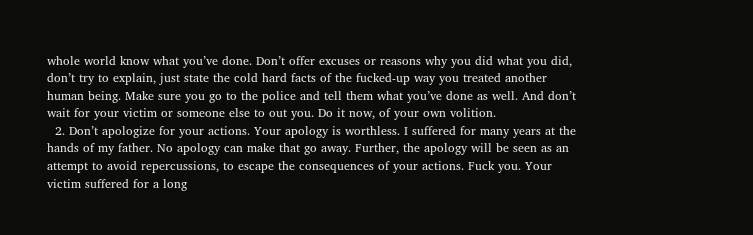whole world know what you’ve done. Don’t offer excuses or reasons why you did what you did, don’t try to explain, just state the cold hard facts of the fucked-up way you treated another human being. Make sure you go to the police and tell them what you’ve done as well. And don’t wait for your victim or someone else to out you. Do it now, of your own volition.
  2. Don’t apologize for your actions. Your apology is worthless. I suffered for many years at the hands of my father. No apology can make that go away. Further, the apology will be seen as an attempt to avoid repercussions, to escape the consequences of your actions. Fuck you. Your victim suffered for a long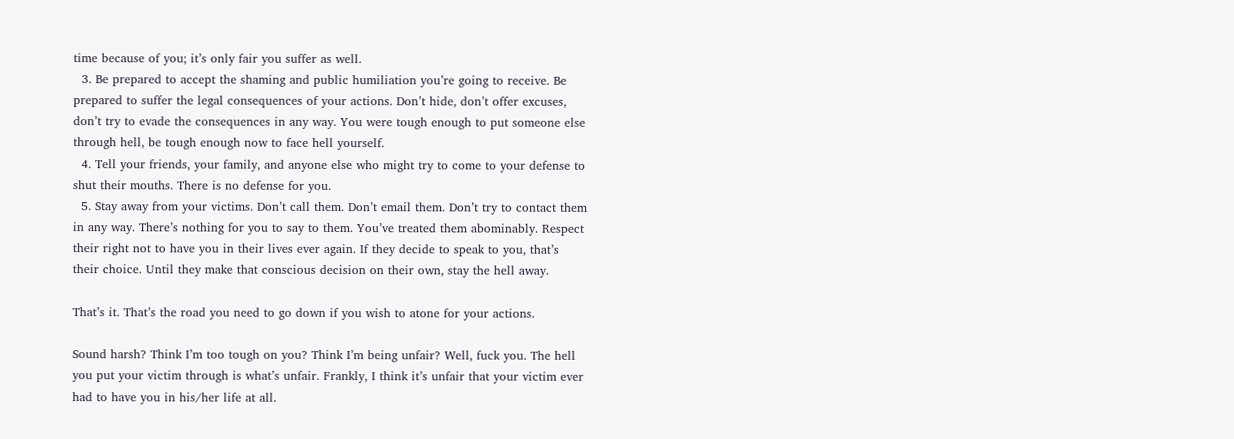time because of you; it’s only fair you suffer as well.
  3. Be prepared to accept the shaming and public humiliation you’re going to receive. Be prepared to suffer the legal consequences of your actions. Don’t hide, don’t offer excuses, don’t try to evade the consequences in any way. You were tough enough to put someone else through hell, be tough enough now to face hell yourself.
  4. Tell your friends, your family, and anyone else who might try to come to your defense to shut their mouths. There is no defense for you.
  5. Stay away from your victims. Don’t call them. Don’t email them. Don’t try to contact them in any way. There’s nothing for you to say to them. You’ve treated them abominably. Respect their right not to have you in their lives ever again. If they decide to speak to you, that’s their choice. Until they make that conscious decision on their own, stay the hell away.

That’s it. That’s the road you need to go down if you wish to atone for your actions.

Sound harsh? Think I’m too tough on you? Think I’m being unfair? Well, fuck you. The hell you put your victim through is what’s unfair. Frankly, I think it’s unfair that your victim ever had to have you in his/her life at all.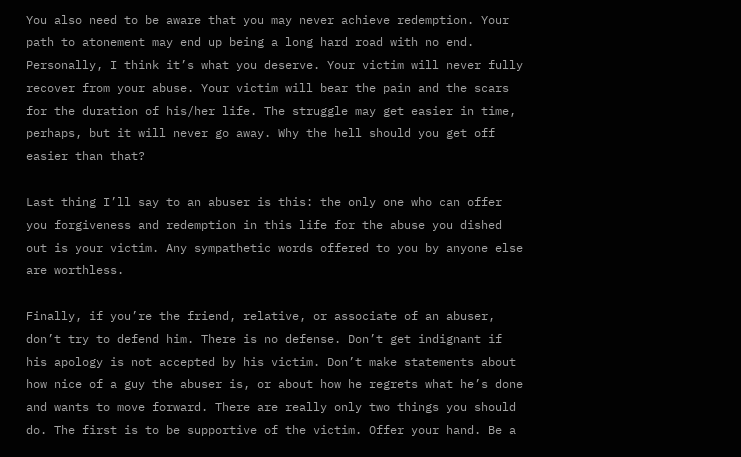You also need to be aware that you may never achieve redemption. Your path to atonement may end up being a long hard road with no end. Personally, I think it’s what you deserve. Your victim will never fully recover from your abuse. Your victim will bear the pain and the scars for the duration of his/her life. The struggle may get easier in time, perhaps, but it will never go away. Why the hell should you get off easier than that?

Last thing I’ll say to an abuser is this: the only one who can offer you forgiveness and redemption in this life for the abuse you dished out is your victim. Any sympathetic words offered to you by anyone else are worthless.

Finally, if you’re the friend, relative, or associate of an abuser, don’t try to defend him. There is no defense. Don’t get indignant if his apology is not accepted by his victim. Don’t make statements about how nice of a guy the abuser is, or about how he regrets what he’s done and wants to move forward. There are really only two things you should do. The first is to be supportive of the victim. Offer your hand. Be a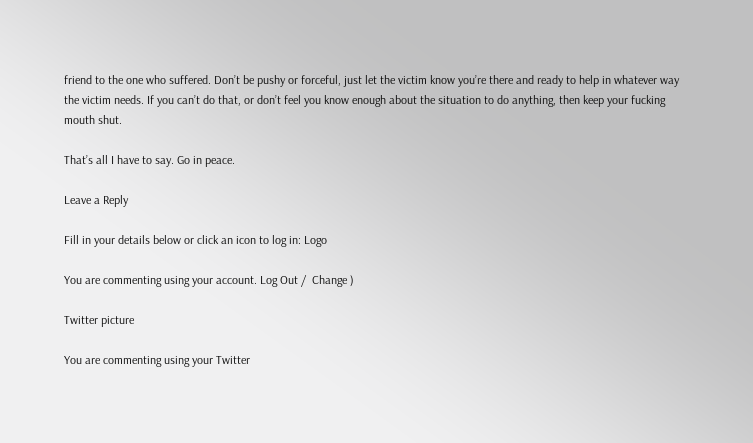friend to the one who suffered. Don’t be pushy or forceful, just let the victim know you’re there and ready to help in whatever way the victim needs. If you can’t do that, or don’t feel you know enough about the situation to do anything, then keep your fucking mouth shut.

That’s all I have to say. Go in peace.

Leave a Reply

Fill in your details below or click an icon to log in: Logo

You are commenting using your account. Log Out /  Change )

Twitter picture

You are commenting using your Twitter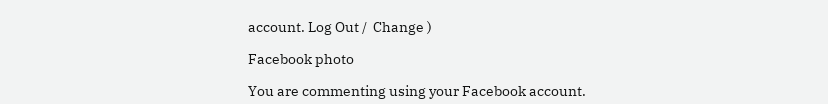account. Log Out /  Change )

Facebook photo

You are commenting using your Facebook account.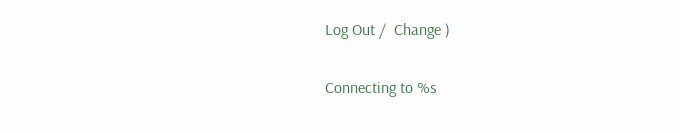Log Out /  Change )

Connecting to %s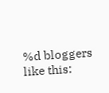%d bloggers like this: